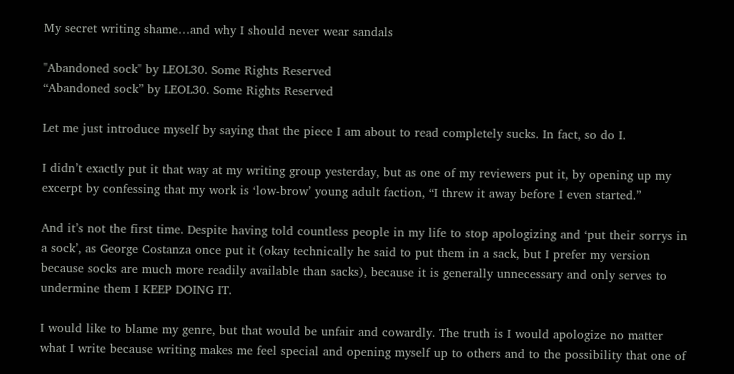My secret writing shame…and why I should never wear sandals

"Abandoned sock" by LEOL30. Some Rights Reserved
“Abandoned sock” by LEOL30. Some Rights Reserved

Let me just introduce myself by saying that the piece I am about to read completely sucks. In fact, so do I.

I didn’t exactly put it that way at my writing group yesterday, but as one of my reviewers put it, by opening up my excerpt by confessing that my work is ‘low-brow’ young adult faction, “I threw it away before I even started.”

And it’s not the first time. Despite having told countless people in my life to stop apologizing and ‘put their sorrys in a sock’, as George Costanza once put it (okay technically he said to put them in a sack, but I prefer my version because socks are much more readily available than sacks), because it is generally unnecessary and only serves to undermine them I KEEP DOING IT.

I would like to blame my genre, but that would be unfair and cowardly. The truth is I would apologize no matter what I write because writing makes me feel special and opening myself up to others and to the possibility that one of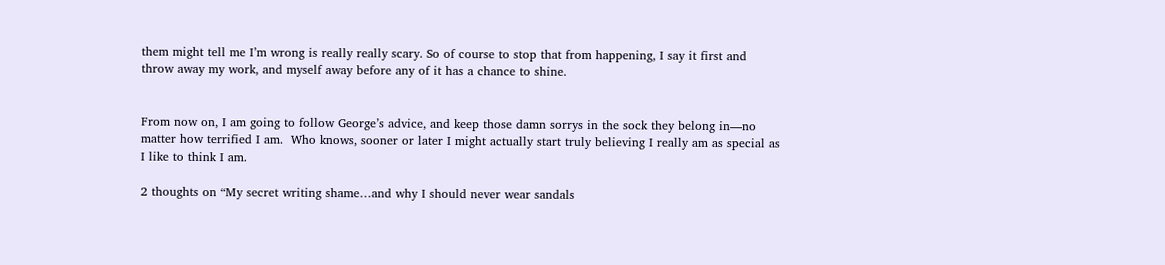them might tell me I’m wrong is really really scary. So of course to stop that from happening, I say it first and throw away my work, and myself away before any of it has a chance to shine.


From now on, I am going to follow George’s advice, and keep those damn sorrys in the sock they belong in—no matter how terrified I am.  Who knows, sooner or later I might actually start truly believing I really am as special as I like to think I am.

2 thoughts on “My secret writing shame…and why I should never wear sandals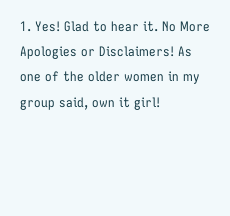1. Yes! Glad to hear it. No More Apologies or Disclaimers! As one of the older women in my group said, own it girl!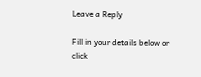Leave a Reply

Fill in your details below or click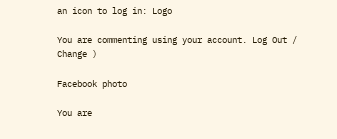an icon to log in: Logo

You are commenting using your account. Log Out /  Change )

Facebook photo

You are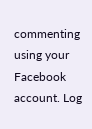commenting using your Facebook account. Log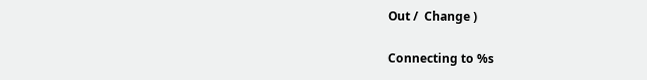Out /  Change )

Connecting to %s